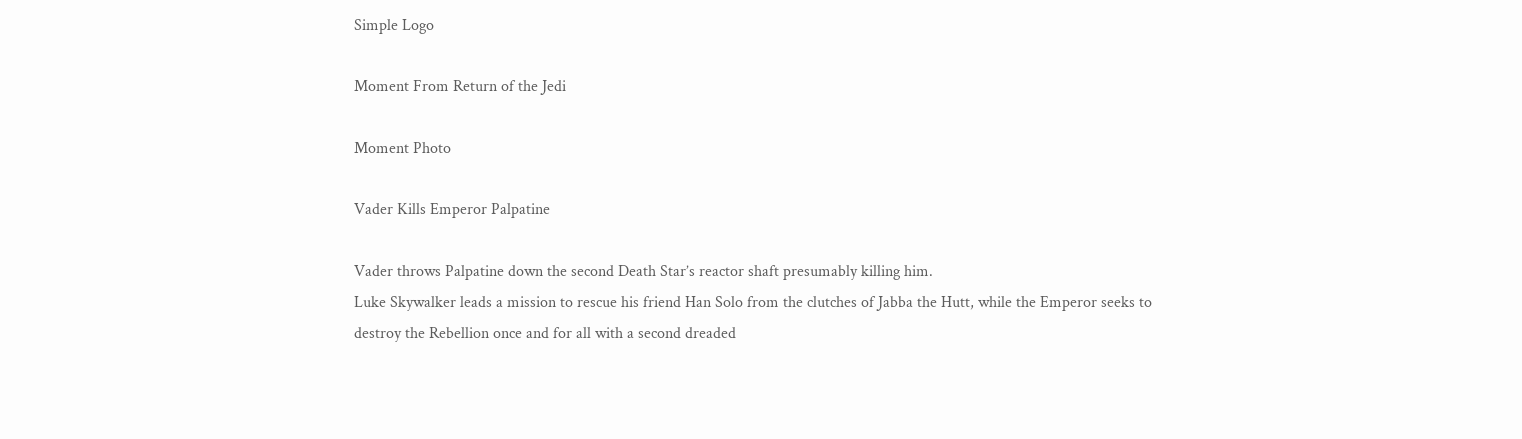Simple Logo

Moment From Return of the Jedi

Moment Photo

Vader Kills Emperor Palpatine

Vader throws Palpatine down the second Death Star’s reactor shaft presumably killing him.
Luke Skywalker leads a mission to rescue his friend Han Solo from the clutches of Jabba the Hutt, while the Emperor seeks to destroy the Rebellion once and for all with a second dreaded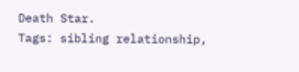Death Star.
Tags: sibling relationship,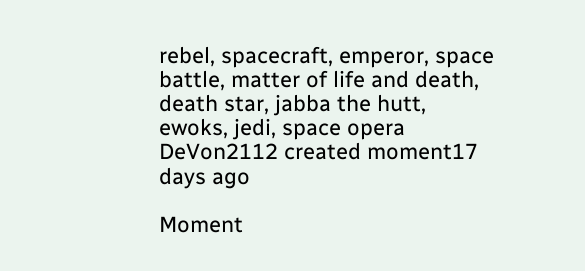rebel, spacecraft, emperor, space battle, matter of life and death, death star, jabba the hutt, ewoks, jedi, space opera
DeVon2112 created moment17 days ago

Moment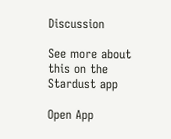Discussion

See more about this on the Stardust app

Open App